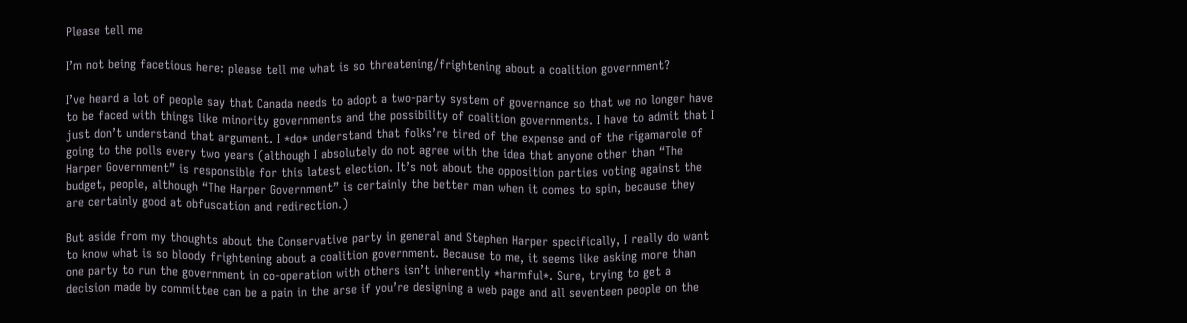Please tell me

I’m not being facetious here: please tell me what is so threatening/frightening about a coalition government?

I’ve heard a lot of people say that Canada needs to adopt a two-party system of governance so that we no longer have to be faced with things like minority governments and the possibility of coalition governments. I have to admit that I just don’t understand that argument. I *do* understand that folks’re tired of the expense and of the rigamarole of going to the polls every two years (although I absolutely do not agree with the idea that anyone other than “The Harper Government” is responsible for this latest election. It’s not about the opposition parties voting against the budget, people, although “The Harper Government” is certainly the better man when it comes to spin, because they are certainly good at obfuscation and redirection.)

But aside from my thoughts about the Conservative party in general and Stephen Harper specifically, I really do want to know what is so bloody frightening about a coalition government. Because to me, it seems like asking more than one party to run the government in co-operation with others isn’t inherently *harmful*. Sure, trying to get a decision made by committee can be a pain in the arse if you’re designing a web page and all seventeen people on the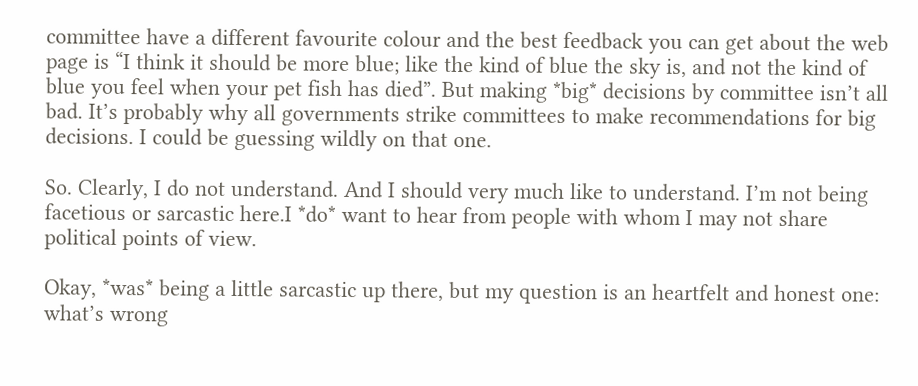committee have a different favourite colour and the best feedback you can get about the web page is “I think it should be more blue; like the kind of blue the sky is, and not the kind of blue you feel when your pet fish has died”. But making *big* decisions by committee isn’t all bad. It’s probably why all governments strike committees to make recommendations for big decisions. I could be guessing wildly on that one.

So. Clearly, I do not understand. And I should very much like to understand. I’m not being facetious or sarcastic here.I *do* want to hear from people with whom I may not share political points of view.

Okay, *was* being a little sarcastic up there, but my question is an heartfelt and honest one: what’s wrong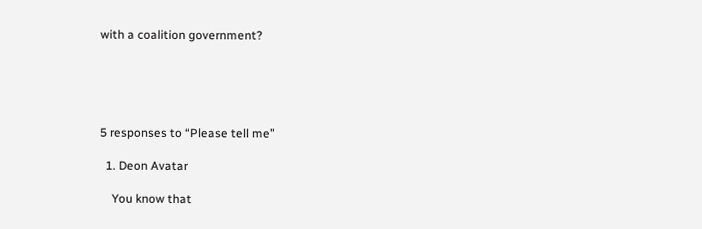with a coalition government?





5 responses to “Please tell me”

  1. Deon Avatar

    You know that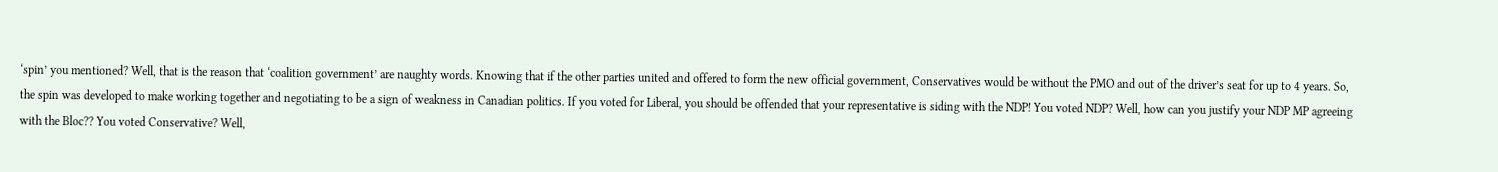‘spin’ you mentioned? Well, that is the reason that ‘coalition government’ are naughty words. Knowing that if the other parties united and offered to form the new official government, Conservatives would be without the PMO and out of the driver’s seat for up to 4 years. So, the spin was developed to make working together and negotiating to be a sign of weakness in Canadian politics. If you voted for Liberal, you should be offended that your representative is siding with the NDP! You voted NDP? Well, how can you justify your NDP MP agreeing with the Bloc?? You voted Conservative? Well,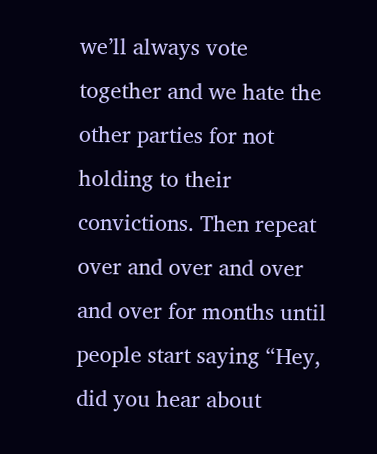we’ll always vote together and we hate the other parties for not holding to their convictions. Then repeat over and over and over and over for months until people start saying “Hey, did you hear about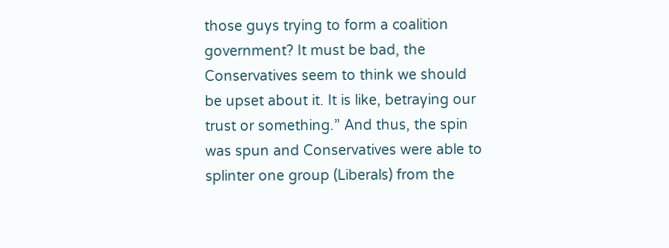those guys trying to form a coalition government? It must be bad, the Conservatives seem to think we should be upset about it. It is like, betraying our trust or something.” And thus, the spin was spun and Conservatives were able to splinter one group (Liberals) from the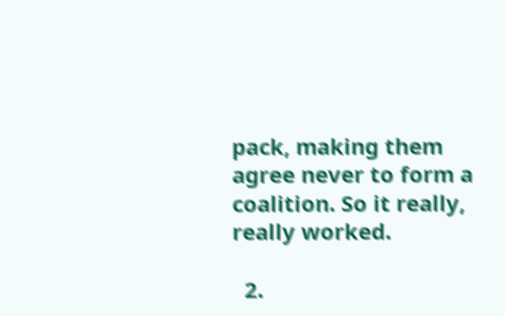pack, making them agree never to form a coalition. So it really, really worked.

  2.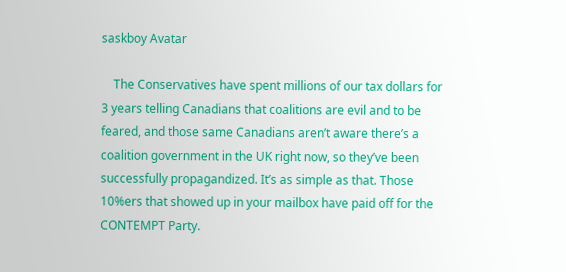saskboy Avatar

    The Conservatives have spent millions of our tax dollars for 3 years telling Canadians that coalitions are evil and to be feared, and those same Canadians aren’t aware there’s a coalition government in the UK right now, so they’ve been successfully propagandized. It’s as simple as that. Those 10%ers that showed up in your mailbox have paid off for the CONTEMPT Party.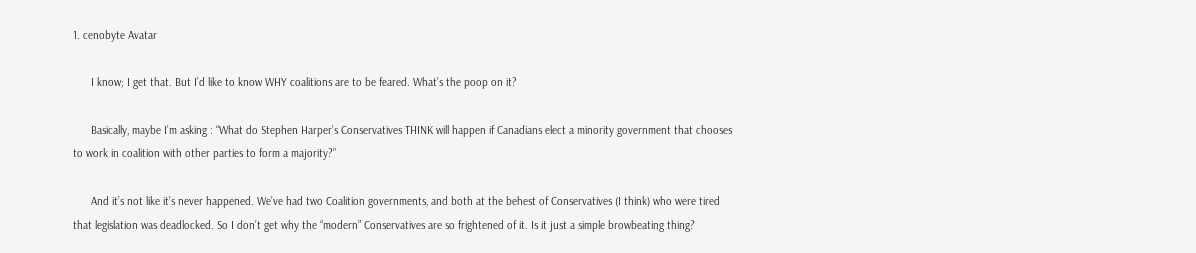1. cenobyte Avatar

      I know; I get that. But I’d like to know WHY coalitions are to be feared. What’s the poop on it?

      Basically, maybe I’m asking : “What do Stephen Harper’s Conservatives THINK will happen if Canadians elect a minority government that chooses to work in coalition with other parties to form a majority?”

      And it’s not like it’s never happened. We’ve had two Coalition governments, and both at the behest of Conservatives (I think) who were tired that legislation was deadlocked. So I don’t get why the “modern” Conservatives are so frightened of it. Is it just a simple browbeating thing?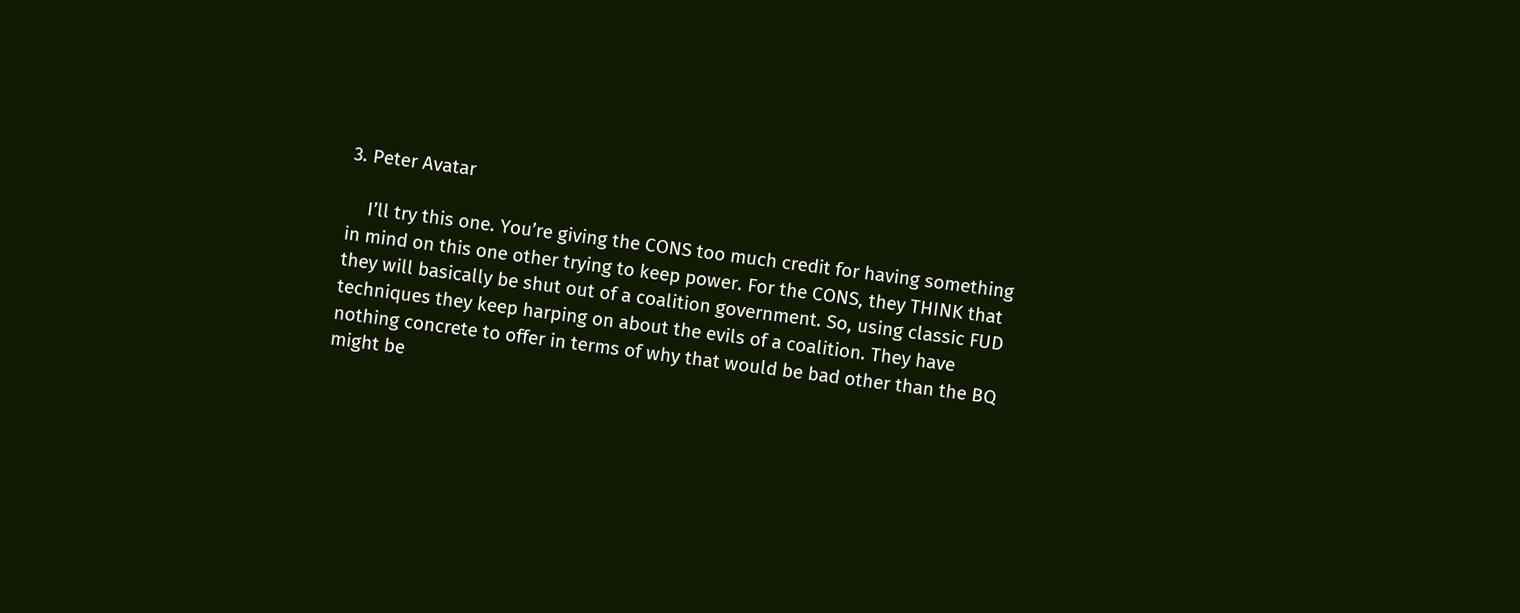3. Peter Avatar

    I’ll try this one. You’re giving the CONS too much credit for having something in mind on this one other trying to keep power. For the CONS, they THINK that they will basically be shut out of a coalition government. So, using classic FUD techniques they keep harping on about the evils of a coalition. They have nothing concrete to offer in terms of why that would be bad other than the BQ might be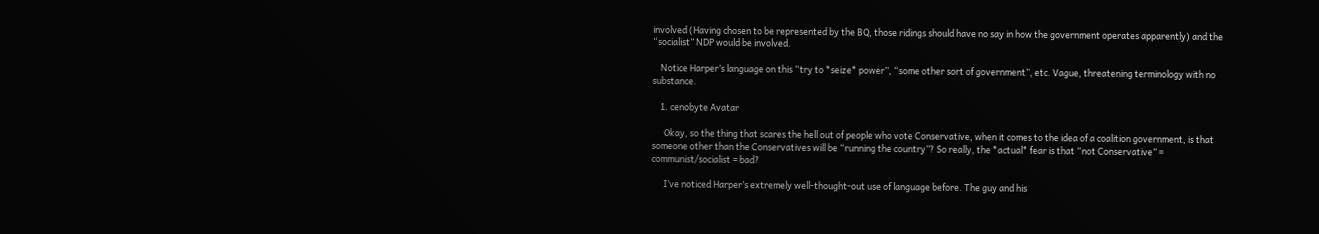involved (Having chosen to be represented by the BQ, those ridings should have no say in how the government operates apparently) and the “socialist” NDP would be involved.

    Notice Harper’s language on this “try to *seize* power”, “some other sort of government”, etc. Vague, threatening terminology with no substance.

    1. cenobyte Avatar

      Okay, so the thing that scares the hell out of people who vote Conservative, when it comes to the idea of a coalition government, is that someone other than the Conservatives will be “running the country”? So really, the *actual* fear is that “not Conservative” = communist/socialist = bad?

      I’ve noticed Harper’s extremely well-thought-out use of language before. The guy and his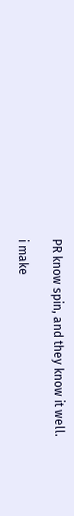PR know spin, and they know it well.

i make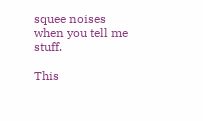squee noises when you tell me stuff.

This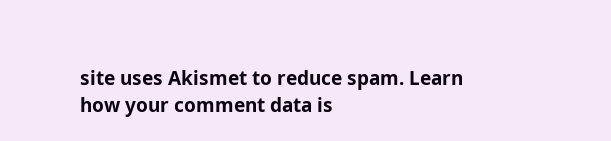site uses Akismet to reduce spam. Learn how your comment data is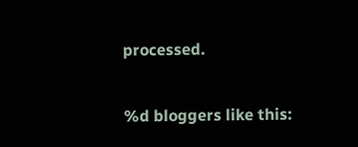processed.

%d bloggers like this: